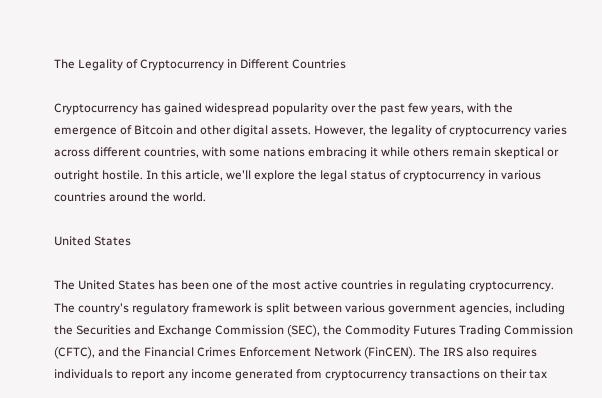The Legality of Cryptocurrency in Different Countries

Cryptocurrency has gained widespread popularity over the past few years, with the emergence of Bitcoin and other digital assets. However, the legality of cryptocurrency varies across different countries, with some nations embracing it while others remain skeptical or outright hostile. In this article, we'll explore the legal status of cryptocurrency in various countries around the world.

United States

The United States has been one of the most active countries in regulating cryptocurrency. The country's regulatory framework is split between various government agencies, including the Securities and Exchange Commission (SEC), the Commodity Futures Trading Commission (CFTC), and the Financial Crimes Enforcement Network (FinCEN). The IRS also requires individuals to report any income generated from cryptocurrency transactions on their tax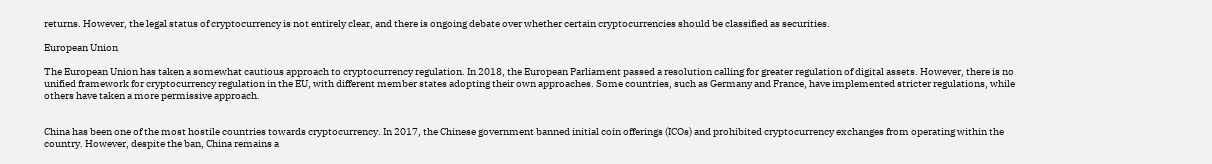returns. However, the legal status of cryptocurrency is not entirely clear, and there is ongoing debate over whether certain cryptocurrencies should be classified as securities.

European Union

The European Union has taken a somewhat cautious approach to cryptocurrency regulation. In 2018, the European Parliament passed a resolution calling for greater regulation of digital assets. However, there is no unified framework for cryptocurrency regulation in the EU, with different member states adopting their own approaches. Some countries, such as Germany and France, have implemented stricter regulations, while others have taken a more permissive approach.


China has been one of the most hostile countries towards cryptocurrency. In 2017, the Chinese government banned initial coin offerings (ICOs) and prohibited cryptocurrency exchanges from operating within the country. However, despite the ban, China remains a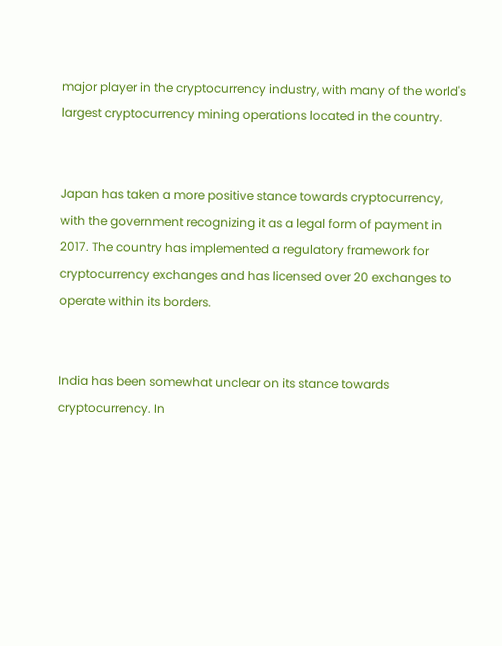major player in the cryptocurrency industry, with many of the world's largest cryptocurrency mining operations located in the country.


Japan has taken a more positive stance towards cryptocurrency, with the government recognizing it as a legal form of payment in 2017. The country has implemented a regulatory framework for cryptocurrency exchanges and has licensed over 20 exchanges to operate within its borders.


India has been somewhat unclear on its stance towards cryptocurrency. In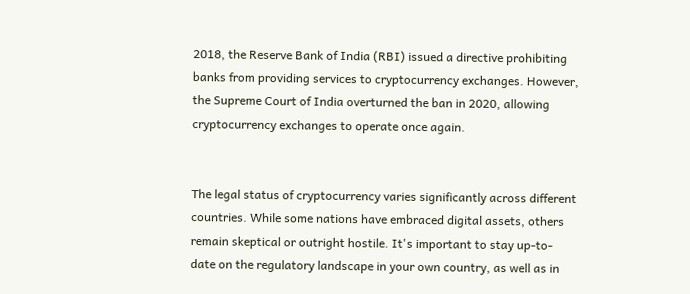2018, the Reserve Bank of India (RBI) issued a directive prohibiting banks from providing services to cryptocurrency exchanges. However, the Supreme Court of India overturned the ban in 2020, allowing cryptocurrency exchanges to operate once again.


The legal status of cryptocurrency varies significantly across different countries. While some nations have embraced digital assets, others remain skeptical or outright hostile. It's important to stay up-to-date on the regulatory landscape in your own country, as well as in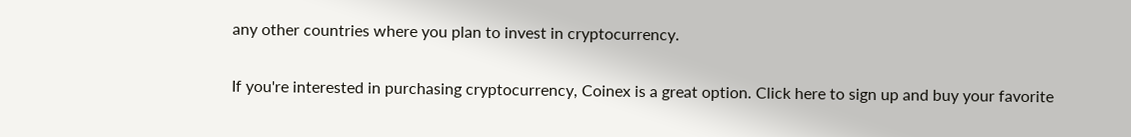any other countries where you plan to invest in cryptocurrency.

If you're interested in purchasing cryptocurrency, Coinex is a great option. Click here to sign up and buy your favorite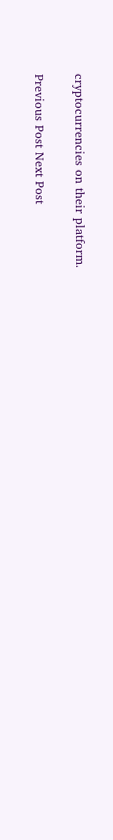cryptocurrencies on their platform.

Previous Post Next Post